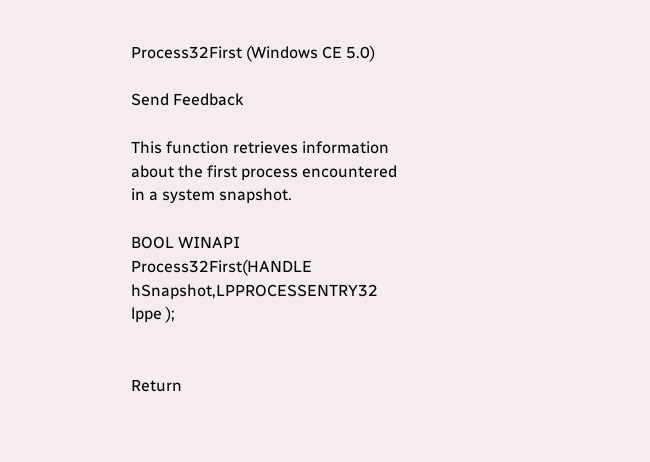Process32First (Windows CE 5.0)

Send Feedback

This function retrieves information about the first process encountered in a system snapshot.

BOOL WINAPI Process32First(HANDLE hSnapshot,LPPROCESSENTRY32 lppe );


Return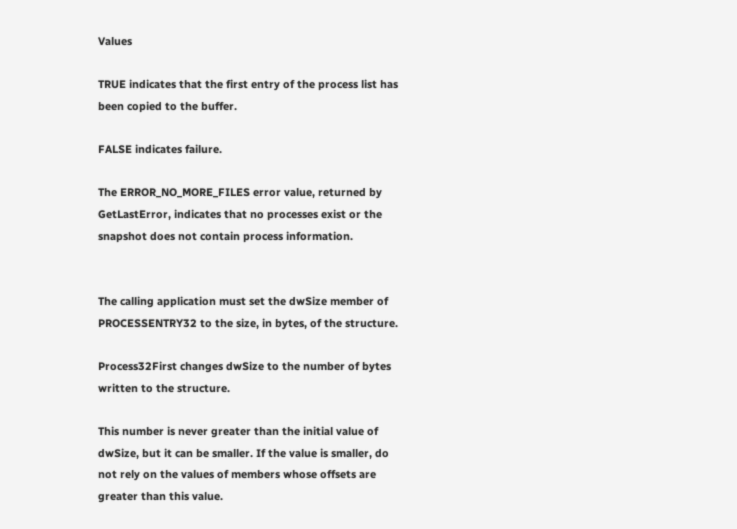Values

TRUE indicates that the first entry of the process list has been copied to the buffer.

FALSE indicates failure.

The ERROR_NO_MORE_FILES error value, returned by GetLastError, indicates that no processes exist or the snapshot does not contain process information.


The calling application must set the dwSize member of PROCESSENTRY32 to the size, in bytes, of the structure.

Process32First changes dwSize to the number of bytes written to the structure.

This number is never greater than the initial value of dwSize, but it can be smaller. If the value is smaller, do not rely on the values of members whose offsets are greater than this value.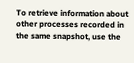To retrieve information about other processes recorded in the same snapshot, use the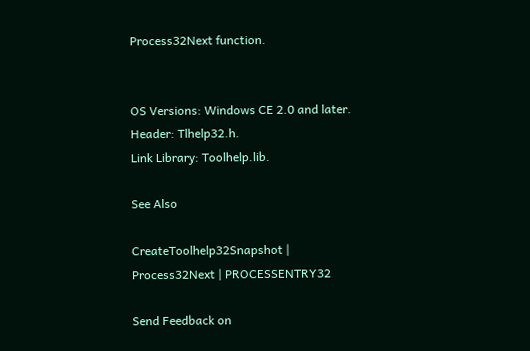Process32Next function.


OS Versions: Windows CE 2.0 and later.
Header: Tlhelp32.h.
Link Library: Toolhelp.lib.

See Also

CreateToolhelp32Snapshot | Process32Next | PROCESSENTRY32

Send Feedback on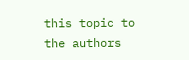this topic to the authors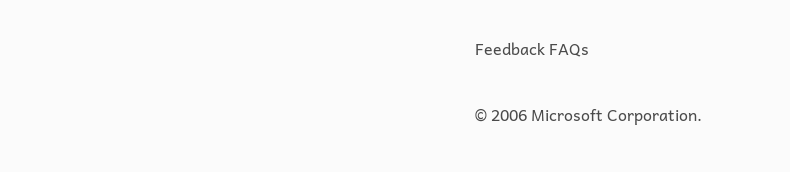Feedback FAQs

© 2006 Microsoft Corporation.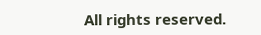All rights reserved.